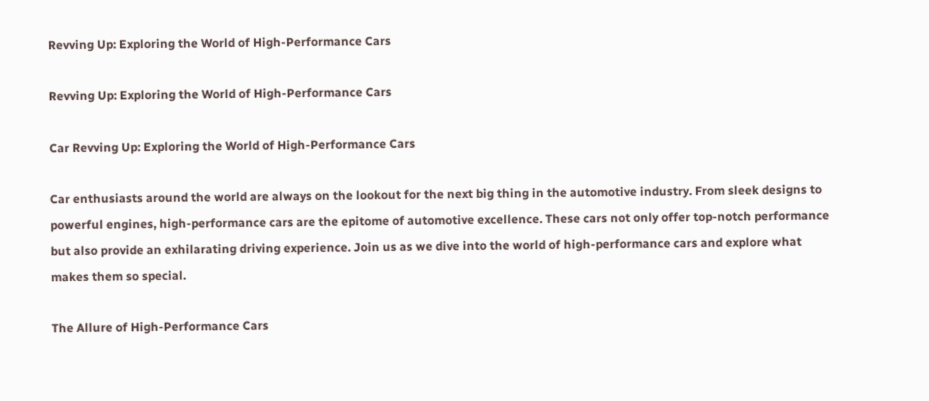Revving Up: Exploring the World of High-Performance Cars

Revving Up: Exploring the World of High-Performance Cars

Car Revving Up: Exploring the World of High-Performance Cars

Car enthusiasts around the world are always on the lookout for the next big thing in the automotive industry. From sleek designs to powerful engines, high-performance cars are the epitome of automotive excellence. These cars not only offer top-notch performance but also provide an exhilarating driving experience. Join us as we dive into the world of high-performance cars and explore what makes them so special.

The Allure of High-Performance Cars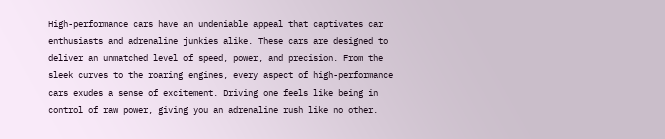High-performance cars have an undeniable appeal that captivates car enthusiasts and adrenaline junkies alike. These cars are designed to deliver an unmatched level of speed, power, and precision. From the sleek curves to the roaring engines, every aspect of high-performance cars exudes a sense of excitement. Driving one feels like being in control of raw power, giving you an adrenaline rush like no other.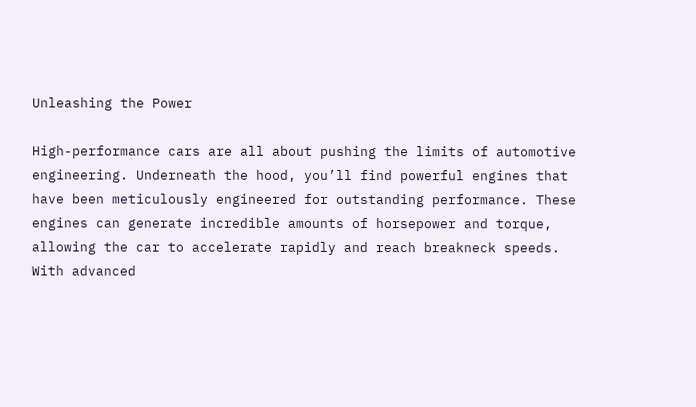Unleashing the Power

High-performance cars are all about pushing the limits of automotive engineering. Underneath the hood, you’ll find powerful engines that have been meticulously engineered for outstanding performance. These engines can generate incredible amounts of horsepower and torque, allowing the car to accelerate rapidly and reach breakneck speeds. With advanced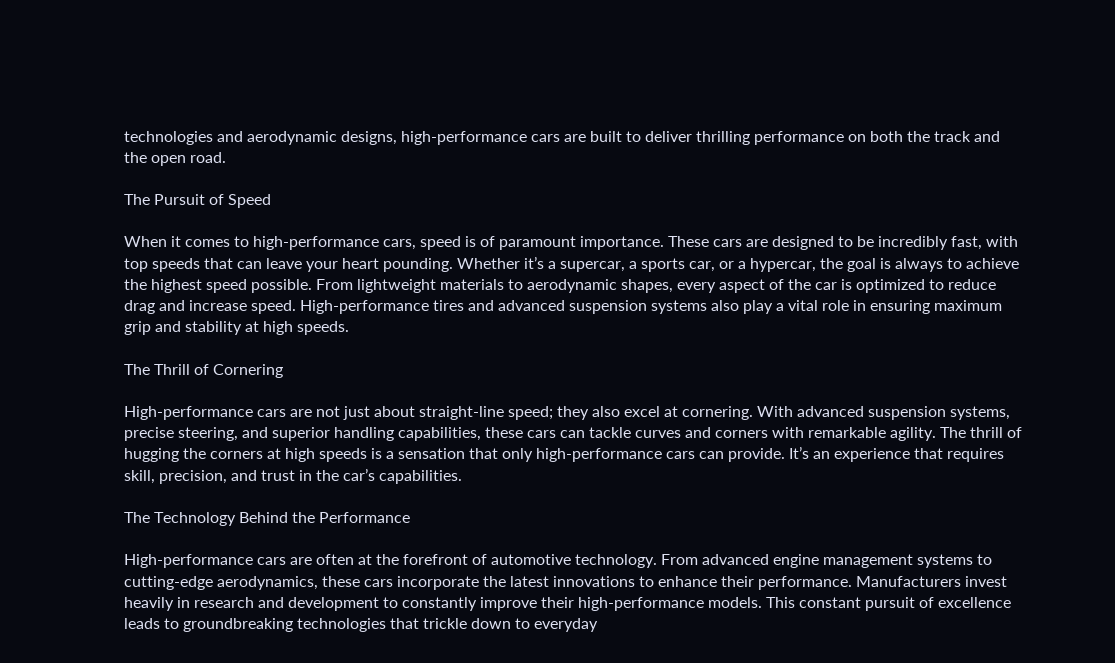technologies and aerodynamic designs, high-performance cars are built to deliver thrilling performance on both the track and the open road.

The Pursuit of Speed

When it comes to high-performance cars, speed is of paramount importance. These cars are designed to be incredibly fast, with top speeds that can leave your heart pounding. Whether it’s a supercar, a sports car, or a hypercar, the goal is always to achieve the highest speed possible. From lightweight materials to aerodynamic shapes, every aspect of the car is optimized to reduce drag and increase speed. High-performance tires and advanced suspension systems also play a vital role in ensuring maximum grip and stability at high speeds.

The Thrill of Cornering

High-performance cars are not just about straight-line speed; they also excel at cornering. With advanced suspension systems, precise steering, and superior handling capabilities, these cars can tackle curves and corners with remarkable agility. The thrill of hugging the corners at high speeds is a sensation that only high-performance cars can provide. It’s an experience that requires skill, precision, and trust in the car’s capabilities.

The Technology Behind the Performance

High-performance cars are often at the forefront of automotive technology. From advanced engine management systems to cutting-edge aerodynamics, these cars incorporate the latest innovations to enhance their performance. Manufacturers invest heavily in research and development to constantly improve their high-performance models. This constant pursuit of excellence leads to groundbreaking technologies that trickle down to everyday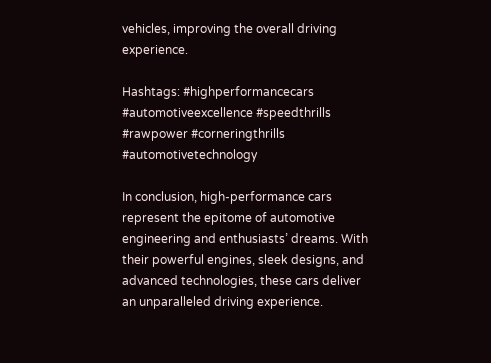vehicles, improving the overall driving experience.

Hashtags: #highperformancecars #automotiveexcellence #speedthrills #rawpower #corneringthrills #automotivetechnology

In conclusion, high-performance cars represent the epitome of automotive engineering and enthusiasts’ dreams. With their powerful engines, sleek designs, and advanced technologies, these cars deliver an unparalleled driving experience.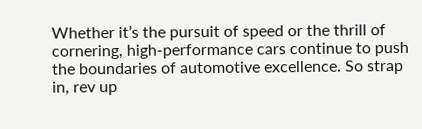Whether it’s the pursuit of speed or the thrill of cornering, high-performance cars continue to push the boundaries of automotive excellence. So strap in, rev up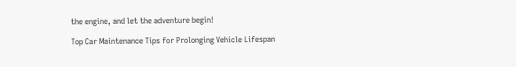the engine, and let the adventure begin!

Top Car Maintenance Tips for Prolonging Vehicle Lifespan